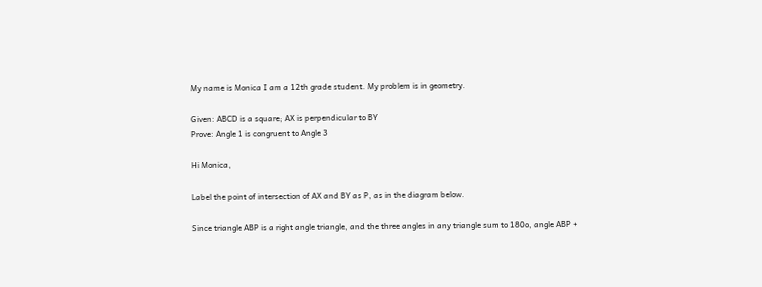My name is Monica I am a 12th grade student. My problem is in geometry.

Given: ABCD is a square; AX is perpendicular to BY
Prove: Angle 1 is congruent to Angle 3

Hi Monica,

Label the point of intersection of AX and BY as P, as in the diagram below.

Since triangle ABP is a right angle triangle, and the three angles in any triangle sum to 180o, angle ABP +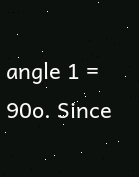angle 1 = 90o. Since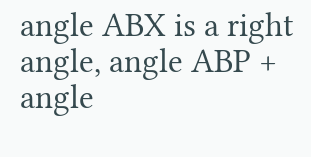angle ABX is a right angle, angle ABP + angle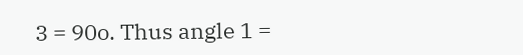3 = 90o. Thus angle 1 =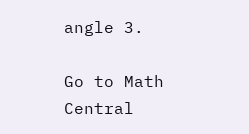angle 3.

Go to Math Central